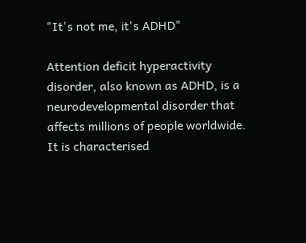"It's not me, it's ADHD"

Attention deficit hyperactivity disorder, also known as ADHD, is a neurodevelopmental disorder that affects millions of people worldwide. It is characterised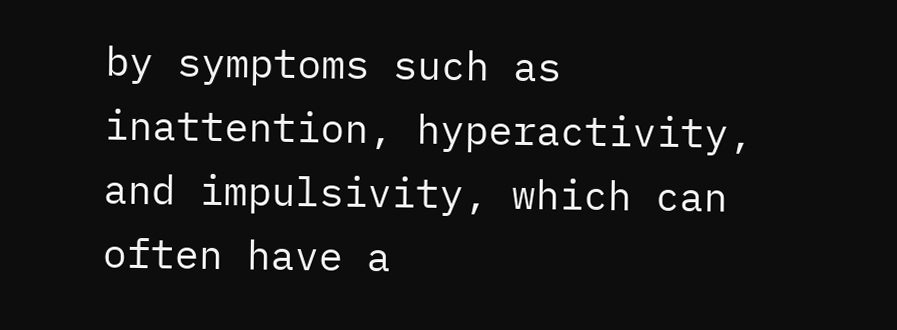by symptoms such as inattention, hyperactivity, and impulsivity, which can often have a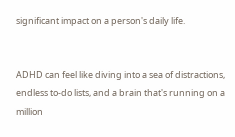significant impact on a person's daily life.


ADHD can feel like diving into a sea of distractions, endless to-do lists, and a brain that's running on a million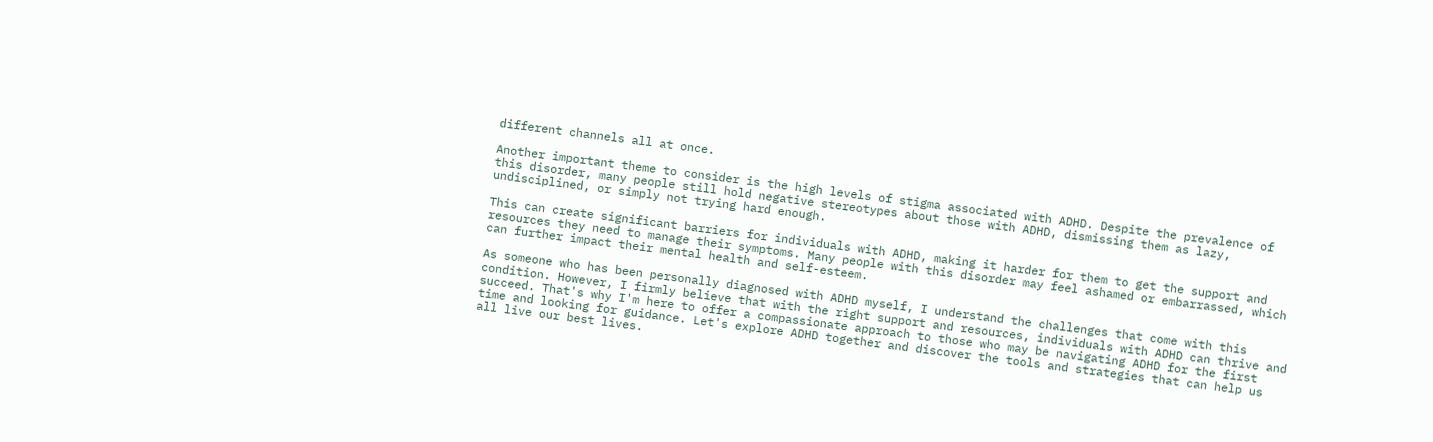different channels all at once.

Another important theme to consider is the high levels of stigma associated with ADHD. Despite the prevalence of this disorder, many people still hold negative stereotypes about those with ADHD, dismissing them as lazy, undisciplined, or simply not trying hard enough.

This can create significant barriers for individuals with ADHD, making it harder for them to get the support and resources they need to manage their symptoms. Many people with this disorder may feel ashamed or embarrassed, which can further impact their mental health and self-esteem.

As someone who has been personally diagnosed with ADHD myself, I understand the challenges that come with this condition. However, I firmly believe that with the right support and resources, individuals with ADHD can thrive and succeed. That's why I'm here to offer a compassionate approach to those who may be navigating ADHD for the first time and looking for guidance. Let's explore ADHD together and discover the tools and strategies that can help us all live our best lives.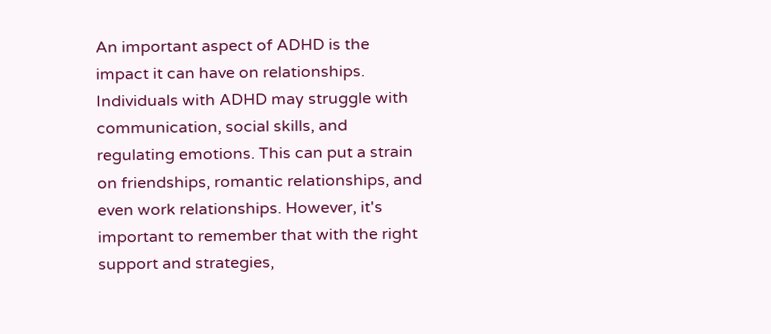An important aspect of ADHD is the impact it can have on relationships. Individuals with ADHD may struggle with communication, social skills, and regulating emotions. This can put a strain on friendships, romantic relationships, and even work relationships. However, it's important to remember that with the right support and strategies,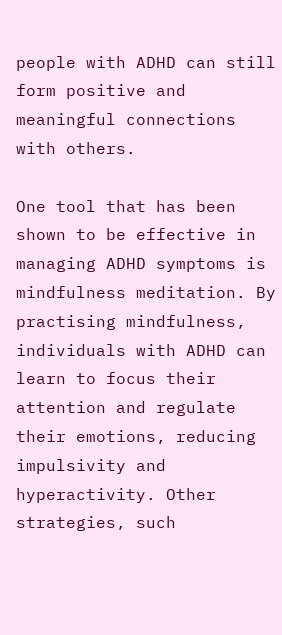people with ADHD can still form positive and meaningful connections with others.

One tool that has been shown to be effective in managing ADHD symptoms is mindfulness meditation. By practising mindfulness, individuals with ADHD can learn to focus their attention and regulate their emotions, reducing impulsivity and hyperactivity. Other strategies, such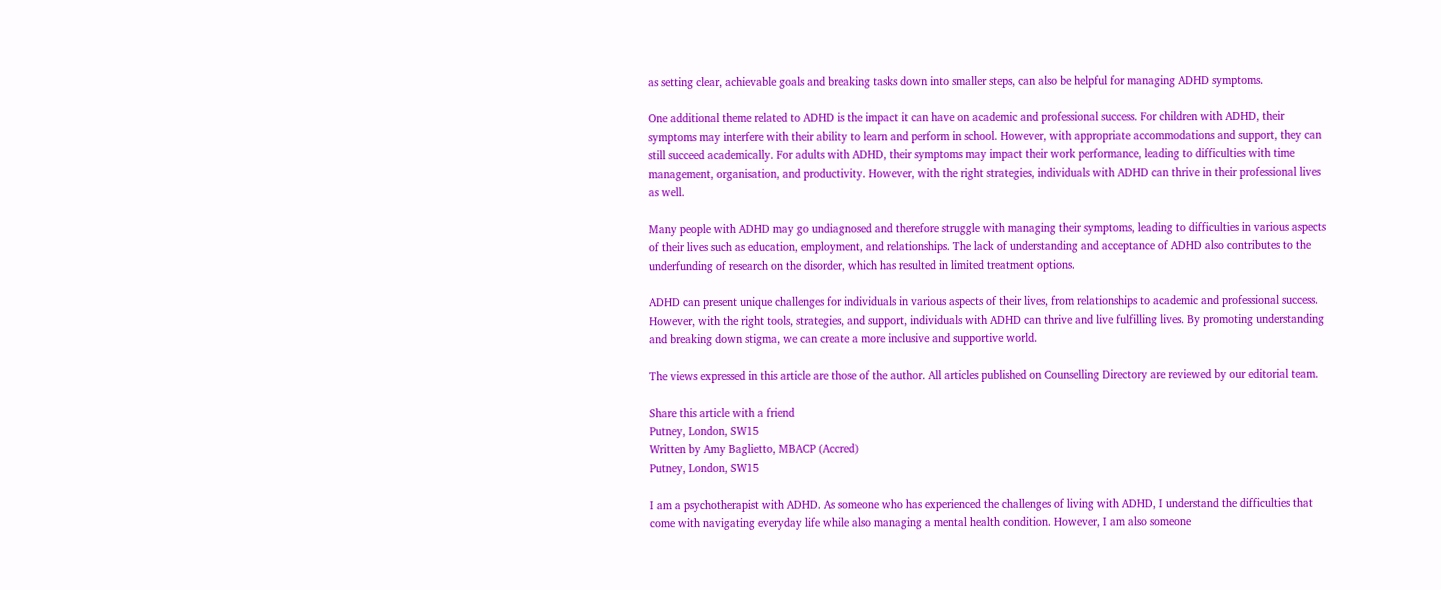as setting clear, achievable goals and breaking tasks down into smaller steps, can also be helpful for managing ADHD symptoms.

One additional theme related to ADHD is the impact it can have on academic and professional success. For children with ADHD, their symptoms may interfere with their ability to learn and perform in school. However, with appropriate accommodations and support, they can still succeed academically. For adults with ADHD, their symptoms may impact their work performance, leading to difficulties with time management, organisation, and productivity. However, with the right strategies, individuals with ADHD can thrive in their professional lives as well.

Many people with ADHD may go undiagnosed and therefore struggle with managing their symptoms, leading to difficulties in various aspects of their lives such as education, employment, and relationships. The lack of understanding and acceptance of ADHD also contributes to the underfunding of research on the disorder, which has resulted in limited treatment options.

ADHD can present unique challenges for individuals in various aspects of their lives, from relationships to academic and professional success. However, with the right tools, strategies, and support, individuals with ADHD can thrive and live fulfilling lives. By promoting understanding and breaking down stigma, we can create a more inclusive and supportive world.

The views expressed in this article are those of the author. All articles published on Counselling Directory are reviewed by our editorial team.

Share this article with a friend
Putney, London, SW15
Written by Amy Baglietto, MBACP (Accred)
Putney, London, SW15

I am a psychotherapist with ADHD. As someone who has experienced the challenges of living with ADHD, I understand the difficulties that come with navigating everyday life while also managing a mental health condition. However, I am also someone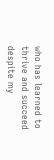who has learned to thrive and succeed despite my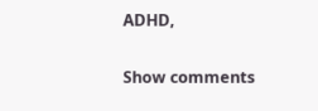ADHD,

Show comments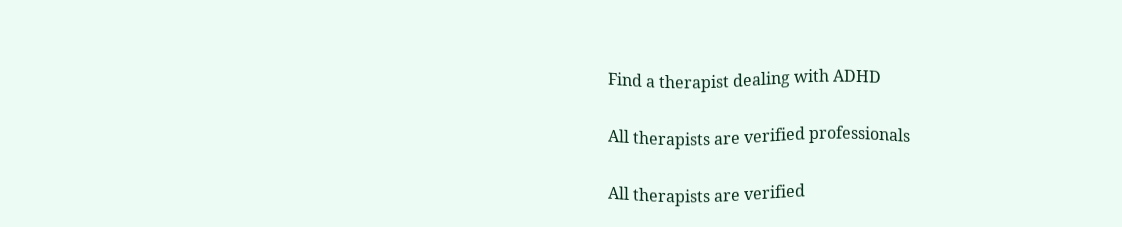Find a therapist dealing with ADHD

All therapists are verified professionals

All therapists are verified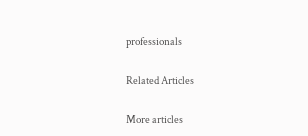professionals

Related Articles

More articles